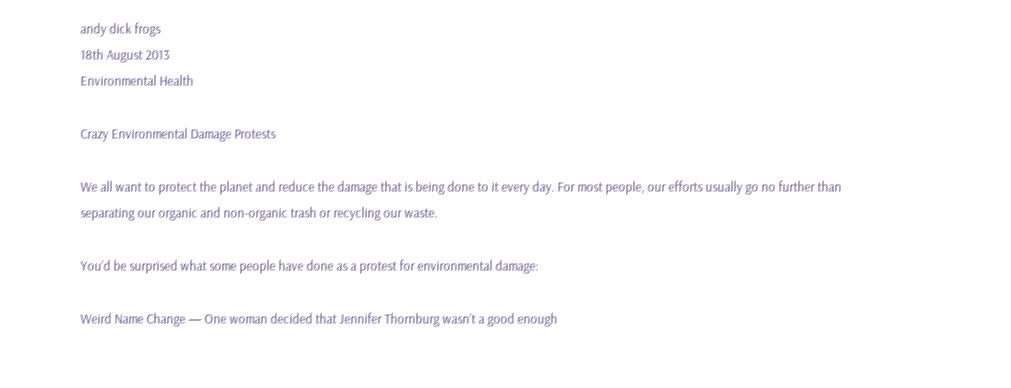andy dick frogs
18th August 2013
Environmental Health

Crazy Environmental Damage Protests

We all want to protect the planet and reduce the damage that is being done to it every day. For most people, our efforts usually go no further than separating our organic and non-organic trash or recycling our waste.

You’d be surprised what some people have done as a protest for environmental damage:

Weird Name Change — One woman decided that Jennifer Thornburg wasn’t a good enough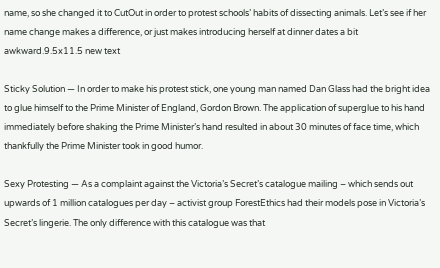name, so she changed it to CutOut in order to protest schools’ habits of dissecting animals. Let’s see if her name change makes a difference, or just makes introducing herself at dinner dates a bit awkward.9.5x11.5 new text

Sticky Solution — In order to make his protest stick, one young man named Dan Glass had the bright idea to glue himself to the Prime Minister of England, Gordon Brown. The application of superglue to his hand immediately before shaking the Prime Minister’s hand resulted in about 30 minutes of face time, which thankfully the Prime Minister took in good humor.

Sexy Protesting — As a complaint against the Victoria’s Secret’s catalogue mailing – which sends out upwards of 1 million catalogues per day – activist group ForestEthics had their models pose in Victoria’s Secret’s lingerie. The only difference with this catalogue was that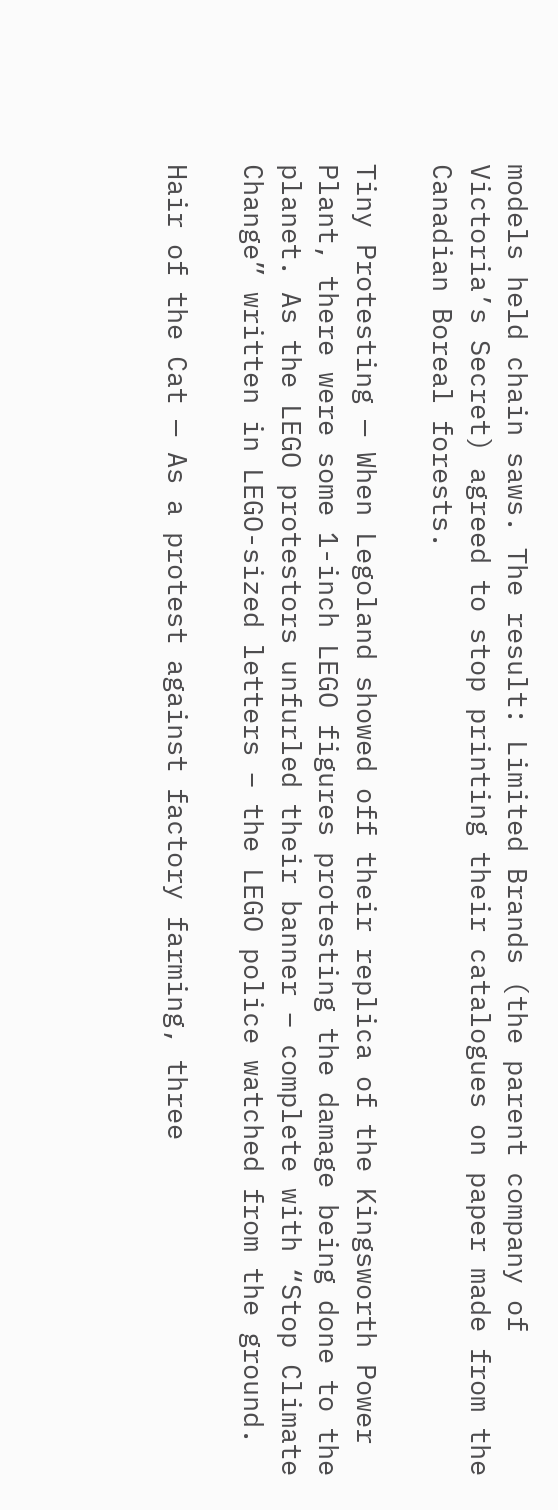models held chain saws. The result: Limited Brands (the parent company of Victoria’s Secret) agreed to stop printing their catalogues on paper made from the Canadian Boreal forests.

Tiny Protesting — When Legoland showed off their replica of the Kingsworth Power Plant, there were some 1-inch LEGO figures protesting the damage being done to the planet. As the LEGO protestors unfurled their banner – complete with “Stop Climate Change” written in LEGO-sized letters – the LEGO police watched from the ground.

Hair of the Cat — As a protest against factory farming, three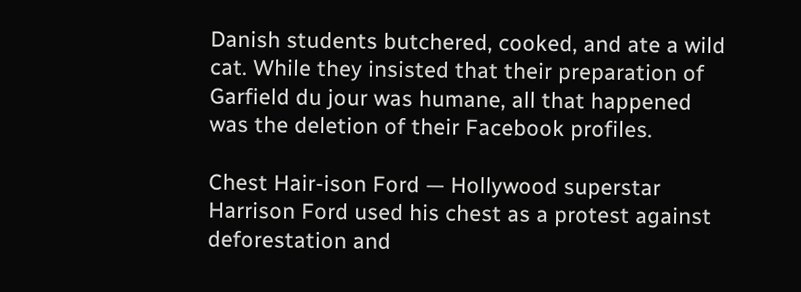Danish students butchered, cooked, and ate a wild cat. While they insisted that their preparation of Garfield du jour was humane, all that happened was the deletion of their Facebook profiles.

Chest Hair-ison Ford — Hollywood superstar Harrison Ford used his chest as a protest against deforestation and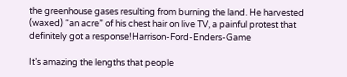the greenhouse gases resulting from burning the land. He harvested (waxed) “an acre” of his chest hair on live TV, a painful protest that definitely got a response!Harrison-Ford-Enders-Game

It’s amazing the lengths that people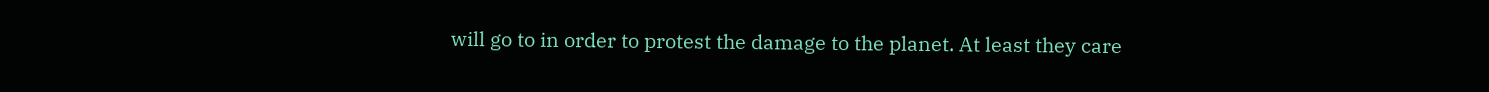will go to in order to protest the damage to the planet. At least they care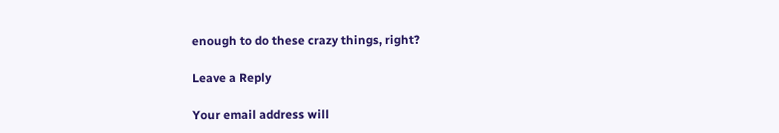enough to do these crazy things, right?

Leave a Reply

Your email address will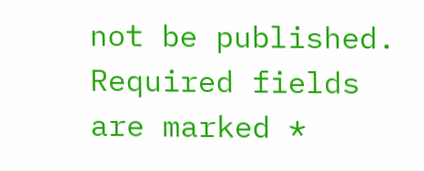not be published. Required fields are marked *